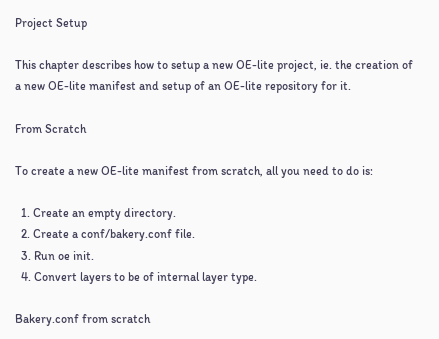Project Setup

This chapter describes how to setup a new OE-lite project, ie. the creation of a new OE-lite manifest and setup of an OE-lite repository for it.

From Scratch

To create a new OE-lite manifest from scratch, all you need to do is:

  1. Create an empty directory.
  2. Create a conf/bakery.conf file.
  3. Run oe init.
  4. Convert layers to be of internal layer type.

Bakery.conf from scratch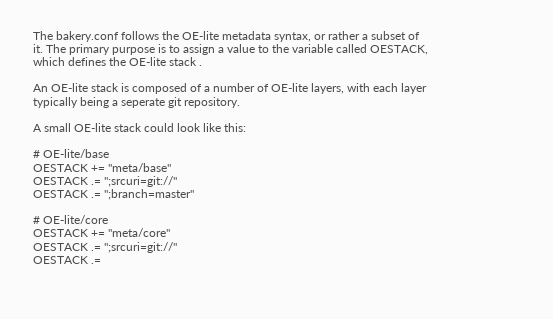The bakery.conf follows the OE-lite metadata syntax, or rather a subset of it. The primary purpose is to assign a value to the variable called OESTACK, which defines the OE-lite stack .

An OE-lite stack is composed of a number of OE-lite layers, with each layer typically being a seperate git repository.

A small OE-lite stack could look like this:

# OE-lite/base
OESTACK += "meta/base"
OESTACK .= ";srcuri=git://"
OESTACK .= ";branch=master"

# OE-lite/core
OESTACK += "meta/core"
OESTACK .= ";srcuri=git://"
OESTACK .=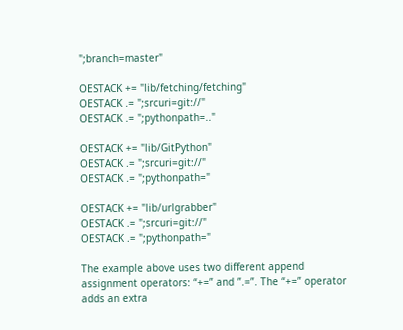";branch=master"

OESTACK += "lib/fetching/fetching"
OESTACK .= ";srcuri=git://"
OESTACK .= ";pythonpath=.."

OESTACK += "lib/GitPython"
OESTACK .= ";srcuri=git://"
OESTACK .= ";pythonpath="

OESTACK += "lib/urlgrabber"
OESTACK .= ";srcuri=git://"
OESTACK .= ";pythonpath="

The example above uses two different append assignment operators: “+=” and ”.=”. The “+=” operator adds an extra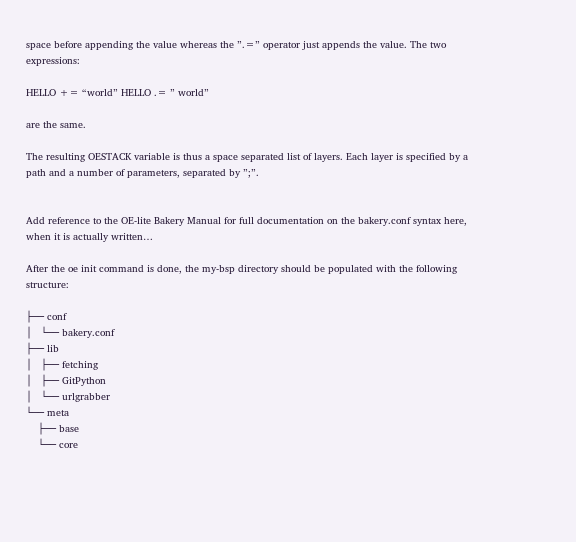space before appending the value whereas the ”.=” operator just appends the value. The two expressions:

HELLO += “world” HELLO .= ” world”

are the same.

The resulting OESTACK variable is thus a space separated list of layers. Each layer is specified by a path and a number of parameters, separated by ”;”.


Add reference to the OE-lite Bakery Manual for full documentation on the bakery.conf syntax here, when it is actually written…

After the oe init command is done, the my-bsp directory should be populated with the following structure:

├── conf
│   └── bakery.conf
├── lib
│   ├── fetching
│   ├── GitPython
│   └── urlgrabber
└── meta
    ├── base
    └── core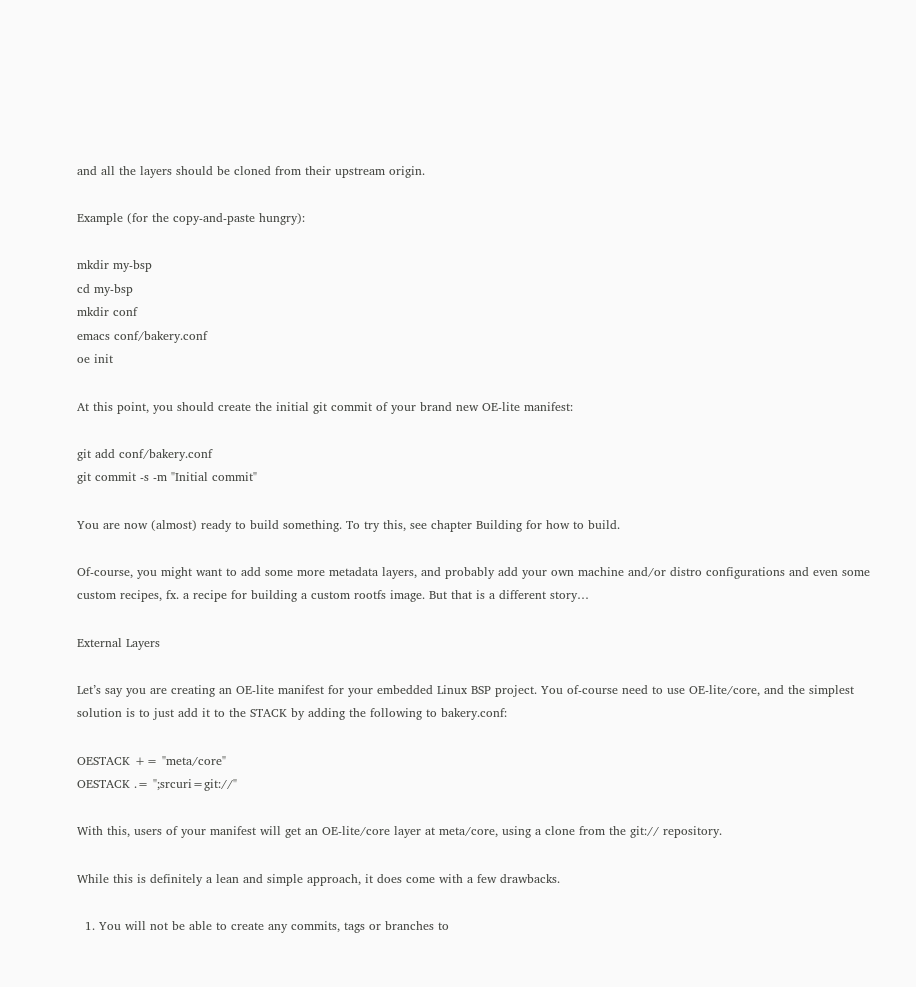and all the layers should be cloned from their upstream origin.

Example (for the copy-and-paste hungry):

mkdir my-bsp
cd my-bsp
mkdir conf
emacs conf/bakery.conf
oe init

At this point, you should create the initial git commit of your brand new OE-lite manifest:

git add conf/bakery.conf
git commit -s -m "Initial commit"

You are now (almost) ready to build something. To try this, see chapter Building for how to build.

Of-course, you might want to add some more metadata layers, and probably add your own machine and/or distro configurations and even some custom recipes, fx. a recipe for building a custom rootfs image. But that is a different story…

External Layers

Let’s say you are creating an OE-lite manifest for your embedded Linux BSP project. You of-course need to use OE-lite/core, and the simplest solution is to just add it to the STACK by adding the following to bakery.conf:

OESTACK += "meta/core"
OESTACK .= ";srcuri=git://"

With this, users of your manifest will get an OE-lite/core layer at meta/core, using a clone from the git:// repository.

While this is definitely a lean and simple approach, it does come with a few drawbacks.

  1. You will not be able to create any commits, tags or branches to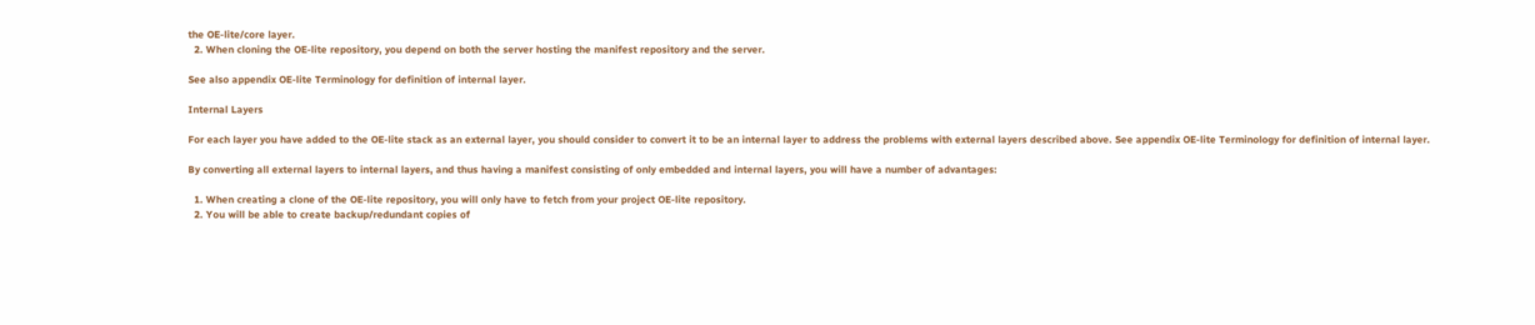the OE-lite/core layer.
  2. When cloning the OE-lite repository, you depend on both the server hosting the manifest repository and the server.

See also appendix OE-lite Terminology for definition of internal layer.

Internal Layers

For each layer you have added to the OE-lite stack as an external layer, you should consider to convert it to be an internal layer to address the problems with external layers described above. See appendix OE-lite Terminology for definition of internal layer.

By converting all external layers to internal layers, and thus having a manifest consisting of only embedded and internal layers, you will have a number of advantages:

  1. When creating a clone of the OE-lite repository, you will only have to fetch from your project OE-lite repository.
  2. You will be able to create backup/redundant copies of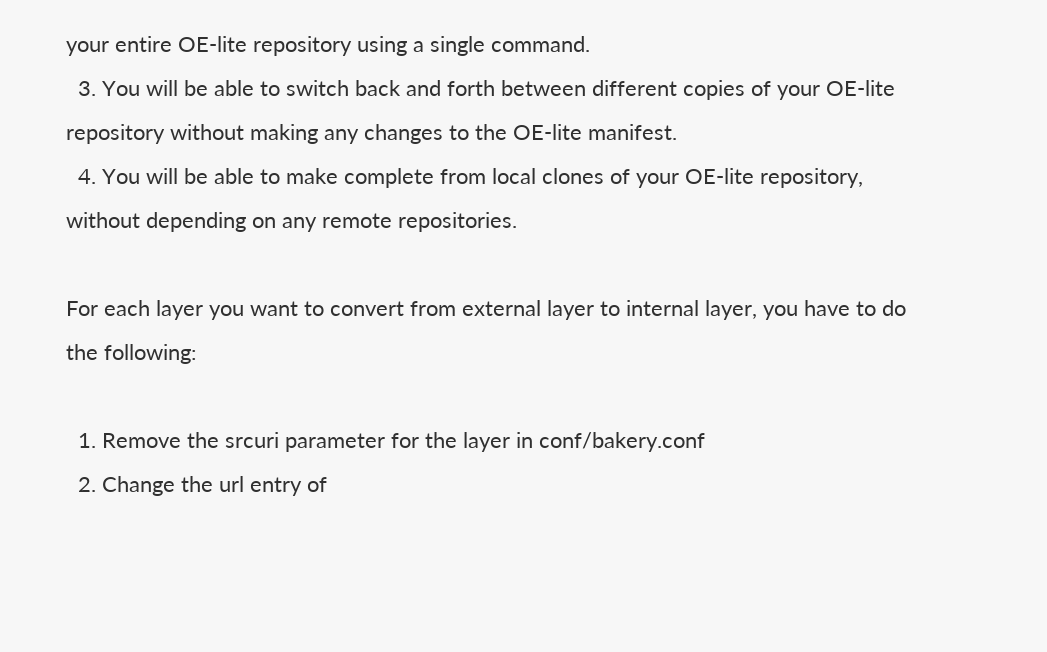your entire OE-lite repository using a single command.
  3. You will be able to switch back and forth between different copies of your OE-lite repository without making any changes to the OE-lite manifest.
  4. You will be able to make complete from local clones of your OE-lite repository, without depending on any remote repositories.

For each layer you want to convert from external layer to internal layer, you have to do the following:

  1. Remove the srcuri parameter for the layer in conf/bakery.conf
  2. Change the url entry of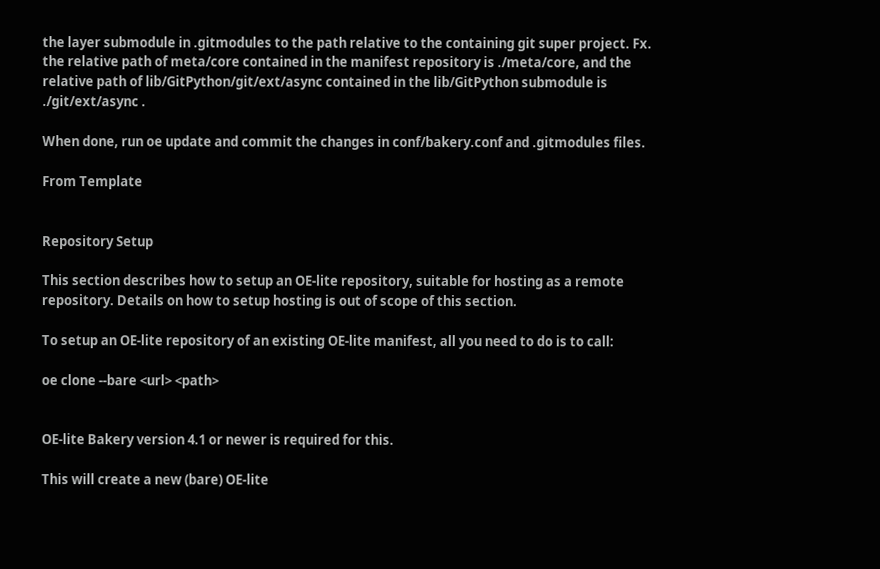the layer submodule in .gitmodules to the path relative to the containing git super project. Fx. the relative path of meta/core contained in the manifest repository is ./meta/core, and the relative path of lib/GitPython/git/ext/async contained in the lib/GitPython submodule is ./git/ext/async .

When done, run oe update and commit the changes in conf/bakery.conf and .gitmodules files.

From Template


Repository Setup

This section describes how to setup an OE-lite repository, suitable for hosting as a remote repository. Details on how to setup hosting is out of scope of this section.

To setup an OE-lite repository of an existing OE-lite manifest, all you need to do is to call:

oe clone --bare <url> <path>


OE-lite Bakery version 4.1 or newer is required for this.

This will create a new (bare) OE-lite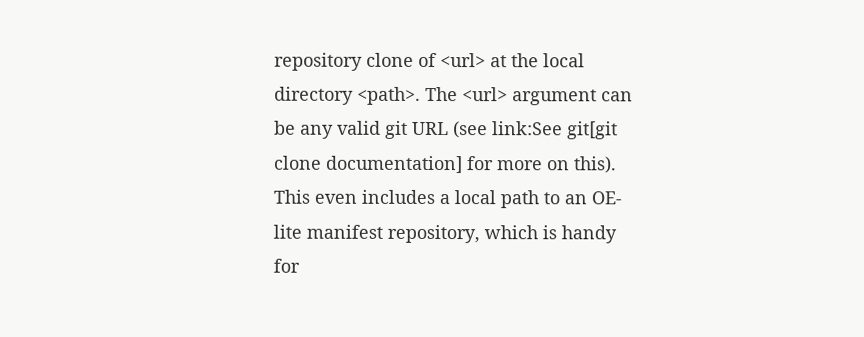repository clone of <url> at the local directory <path>. The <url> argument can be any valid git URL (see link:See git[git clone documentation] for more on this). This even includes a local path to an OE-lite manifest repository, which is handy for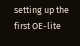setting up the first OE-lite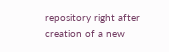repository right after creation of a new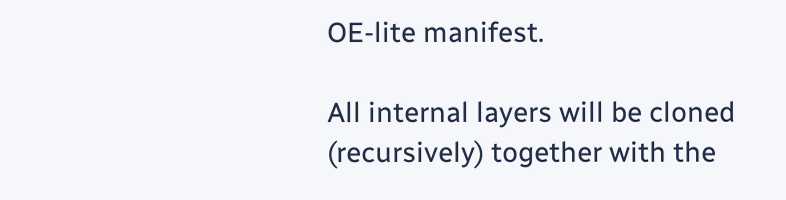OE-lite manifest.

All internal layers will be cloned (recursively) together with the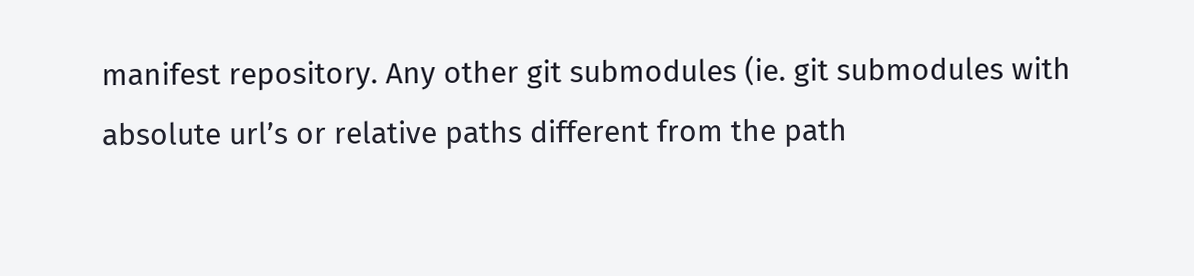manifest repository. Any other git submodules (ie. git submodules with absolute url’s or relative paths different from the path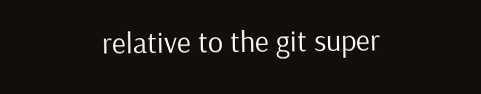relative to the git super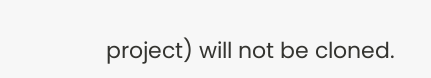project) will not be cloned.